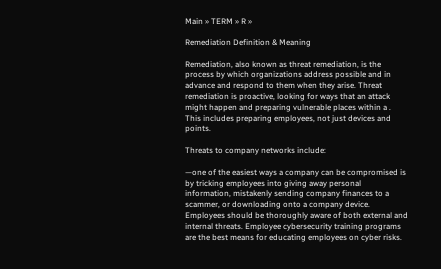Main » TERM » R »

Remediation Definition & Meaning

Remediation, also known as threat remediation, is the process by which organizations address possible and in advance and respond to them when they arise. Threat remediation is proactive, looking for ways that an attack might happen and preparing vulnerable places within a . This includes preparing employees, not just devices and points.

Threats to company networks include:

—one of the easiest ways a company can be compromised is by tricking employees into giving away personal information, mistakenly sending company finances to a scammer, or downloading onto a company device. Employees should be thoroughly aware of both external and internal threats. Employee cybersecurity training programs are the best means for educating employees on cyber risks.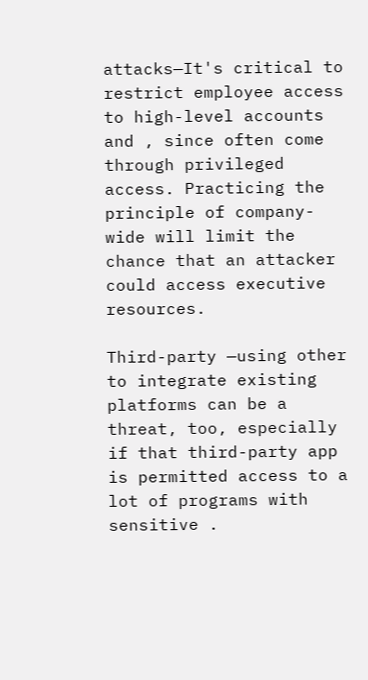attacks—It's critical to restrict employee access to high-level accounts and , since often come through privileged access. Practicing the principle of company-wide will limit the chance that an attacker could access executive resources.

Third-party —using other to integrate existing platforms can be a threat, too, especially if that third-party app is permitted access to a lot of programs with sensitive .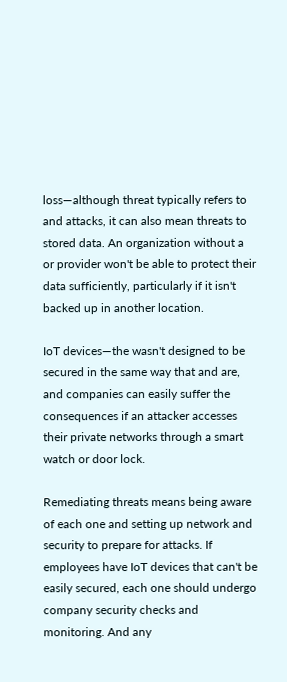loss—although threat typically refers to and attacks, it can also mean threats to stored data. An organization without a or provider won't be able to protect their data sufficiently, particularly if it isn't backed up in another location.

IoT devices—the wasn't designed to be secured in the same way that and are, and companies can easily suffer the consequences if an attacker accesses their private networks through a smart watch or door lock.

Remediating threats means being aware of each one and setting up network and security to prepare for attacks. If employees have IoT devices that can't be easily secured, each one should undergo company security checks and monitoring. And any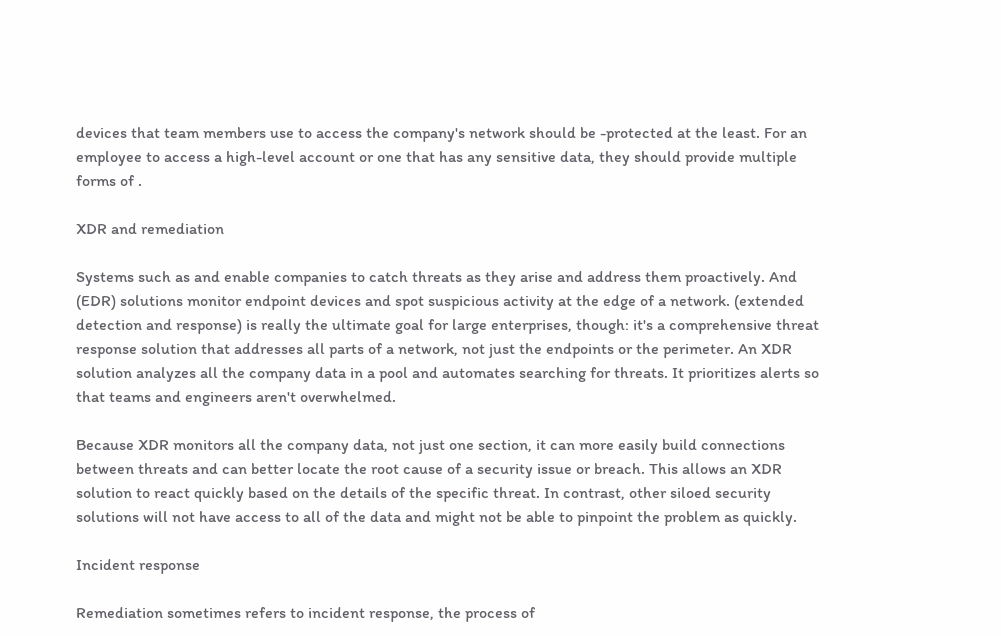devices that team members use to access the company's network should be -protected at the least. For an employee to access a high-level account or one that has any sensitive data, they should provide multiple forms of .

XDR and remediation

Systems such as and enable companies to catch threats as they arise and address them proactively. And (EDR) solutions monitor endpoint devices and spot suspicious activity at the edge of a network. (extended detection and response) is really the ultimate goal for large enterprises, though: it's a comprehensive threat response solution that addresses all parts of a network, not just the endpoints or the perimeter. An XDR solution analyzes all the company data in a pool and automates searching for threats. It prioritizes alerts so that teams and engineers aren't overwhelmed.

Because XDR monitors all the company data, not just one section, it can more easily build connections between threats and can better locate the root cause of a security issue or breach. This allows an XDR solution to react quickly based on the details of the specific threat. In contrast, other siloed security solutions will not have access to all of the data and might not be able to pinpoint the problem as quickly.

Incident response

Remediation sometimes refers to incident response, the process of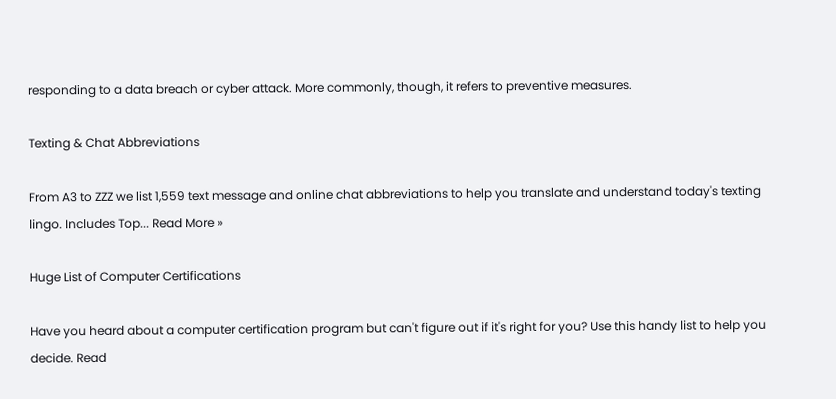responding to a data breach or cyber attack. More commonly, though, it refers to preventive measures.

Texting & Chat Abbreviations

From A3 to ZZZ we list 1,559 text message and online chat abbreviations to help you translate and understand today's texting lingo. Includes Top... Read More »

Huge List of Computer Certifications

Have you heard about a computer certification program but can't figure out if it's right for you? Use this handy list to help you decide. Read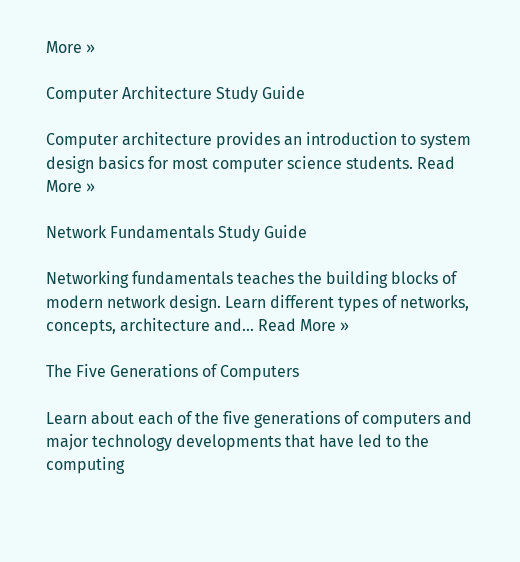More »

Computer Architecture Study Guide

Computer architecture provides an introduction to system design basics for most computer science students. Read More »

Network Fundamentals Study Guide

Networking fundamentals teaches the building blocks of modern network design. Learn different types of networks, concepts, architecture and... Read More »

The Five Generations of Computers

Learn about each of the five generations of computers and major technology developments that have led to the computing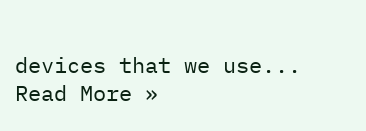devices that we use... Read More »